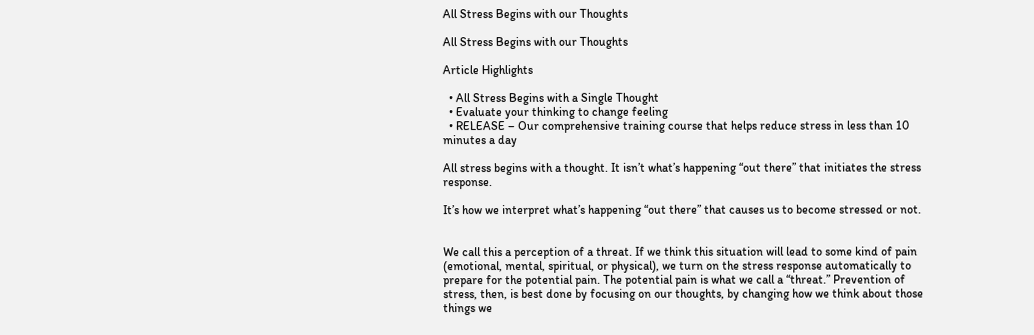All Stress Begins with our Thoughts

All Stress Begins with our Thoughts

Article Highlights

  • All Stress Begins with a Single Thought
  • Evaluate your thinking to change feeling
  • RELEASE – Our comprehensive training course that helps reduce stress in less than 10 minutes a day

All stress begins with a thought. It isn’t what’s happening “out there” that initiates the stress response.

It’s how we interpret what’s happening “out there” that causes us to become stressed or not.


We call this a perception of a threat. If we think this situation will lead to some kind of pain (emotional, mental, spiritual, or physical), we turn on the stress response automatically to prepare for the potential pain. The potential pain is what we call a “threat.” Prevention of stress, then, is best done by focusing on our thoughts, by changing how we think about those things we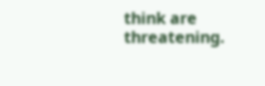think are threatening.